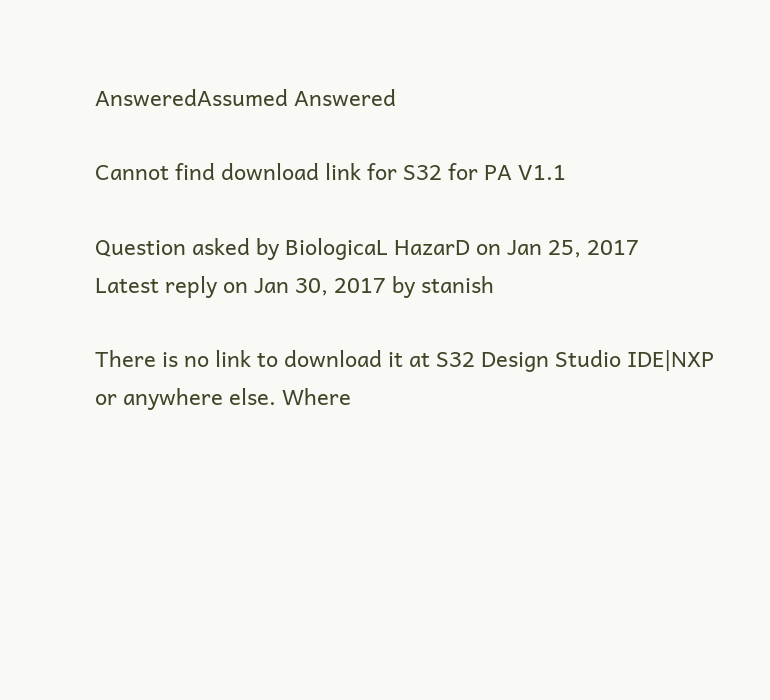AnsweredAssumed Answered

Cannot find download link for S32 for PA V1.1

Question asked by BiologicaL HazarD on Jan 25, 2017
Latest reply on Jan 30, 2017 by stanish

There is no link to download it at S32 Design Studio IDE|NXP  or anywhere else. Where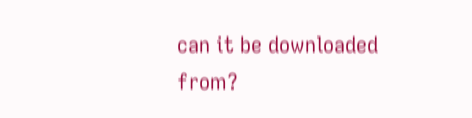can it be downloaded from?